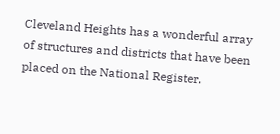Cleveland Heights has a wonderful array of structures and districts that have been placed on the National Register.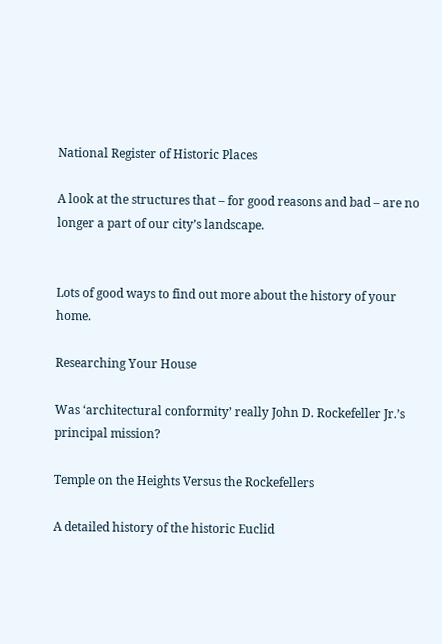National Register of Historic Places

A look at the structures that – for good reasons and bad – are no longer a part of our city’s landscape.


Lots of good ways to find out more about the history of your home.

Researching Your House

Was ‘architectural conformity’ really John D. Rockefeller Jr.’s principal mission?

Temple on the Heights Versus the Rockefellers

A detailed history of the historic Euclid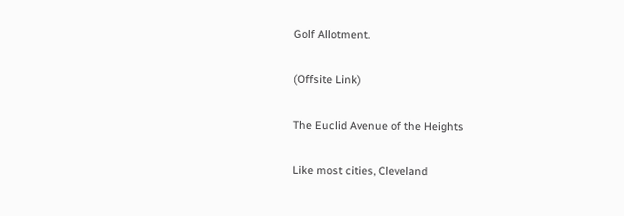Golf Allotment.

(Offsite Link)

The Euclid Avenue of the Heights

Like most cities, Cleveland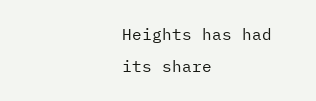Heights has had its share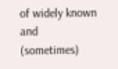of widely known and (sometimes)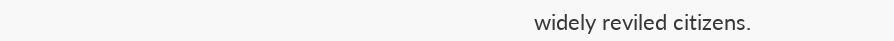widely reviled citizens.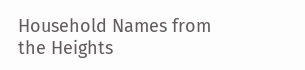Household Names from the Heights